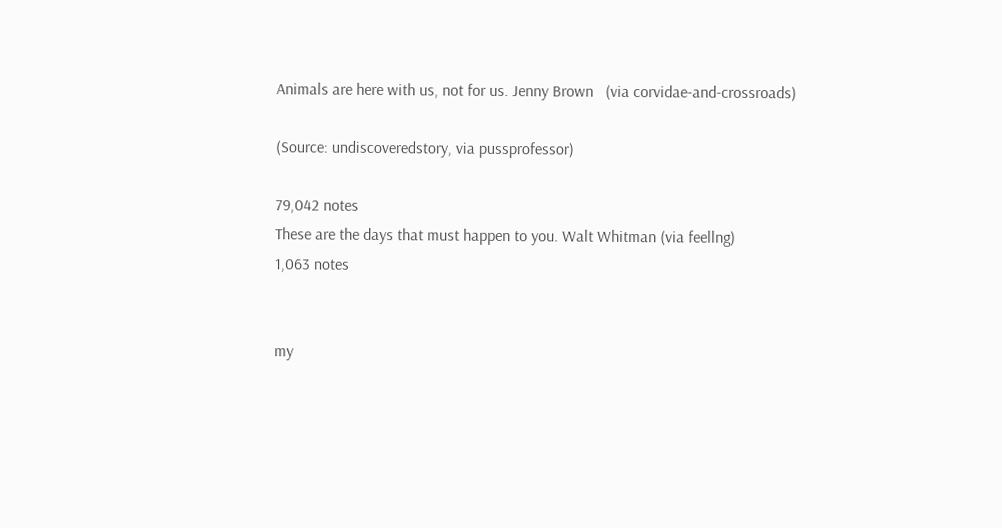Animals are here with us, not for us. Jenny Brown   (via corvidae-and-crossroads)

(Source: undiscoveredstory, via pussprofessor)

79,042 notes
These are the days that must happen to you. Walt Whitman (via feellng)
1,063 notes


my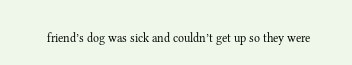friend’s dog was sick and couldn’t get up so they were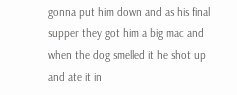gonna put him down and as his final supper they got him a big mac and when the dog smelled it he shot up and ate it in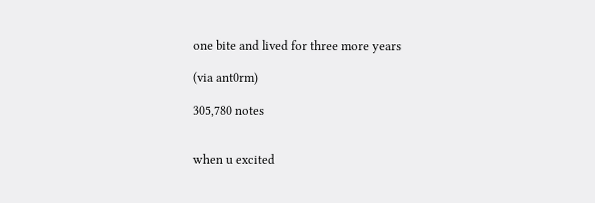one bite and lived for three more years

(via ant0rm)

305,780 notes


when u excited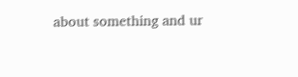about something and ur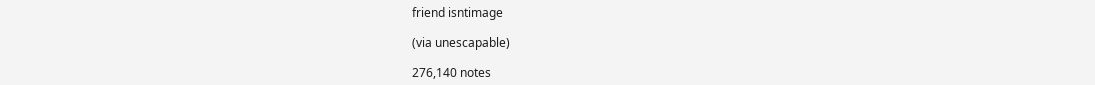friend isntimage

(via unescapable)

276,140 notes